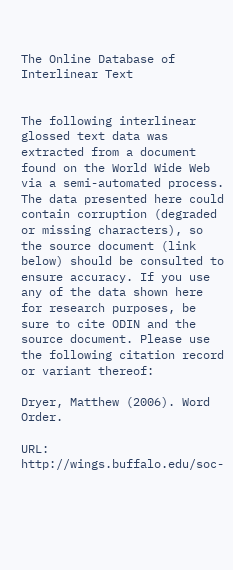The Online Database of Interlinear Text


The following interlinear glossed text data was extracted from a document found on the World Wide Web via a semi-automated process. The data presented here could contain corruption (degraded or missing characters), so the source document (link below) should be consulted to ensure accuracy. If you use any of the data shown here for research purposes, be sure to cite ODIN and the source document. Please use the following citation record or variant thereof:

Dryer, Matthew (2006). Word Order.

URL: http://wings.buffalo.edu/soc-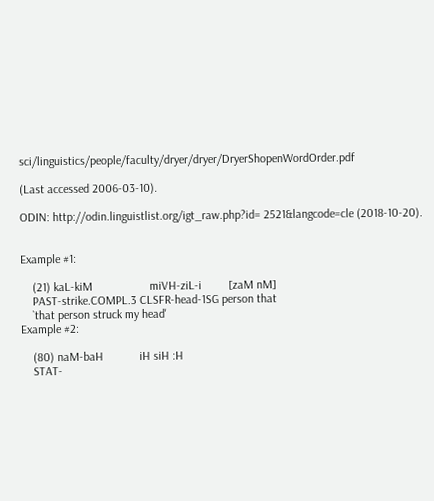sci/linguistics/people/faculty/dryer/dryer/DryerShopenWordOrder.pdf

(Last accessed 2006-03-10).

ODIN: http://odin.linguistlist.org/igt_raw.php?id= 2521&langcode=cle (2018-10-20).


Example #1:

    (21) kaL-kiM                   miVH-ziL-i         [zaM nM]
    PAST-strike.COMPL.3 CLSFR-head-1SG person that
    `that person struck my head'
Example #2:

    (80) naM-baH            iH siH :H
    STAT-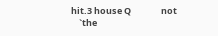hit.3 house Q               not
    `the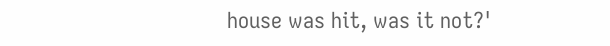house was hit, was it not?'